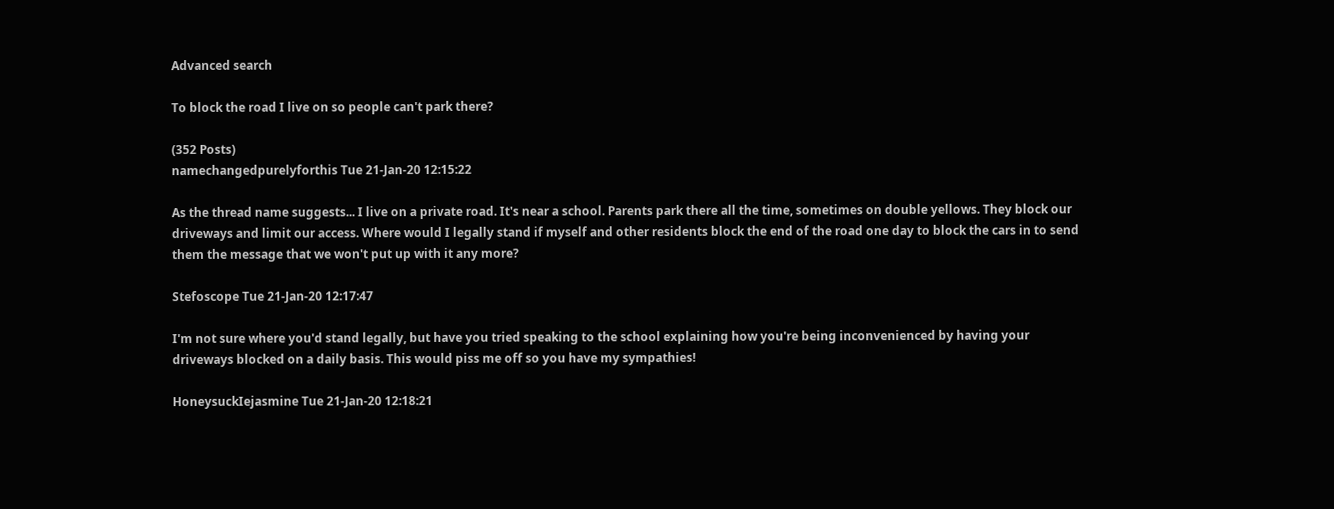Advanced search

To block the road I live on so people can't park there?

(352 Posts)
namechangedpurelyforthis Tue 21-Jan-20 12:15:22

As the thread name suggests... I live on a private road. It's near a school. Parents park there all the time, sometimes on double yellows. They block our driveways and limit our access. Where would I legally stand if myself and other residents block the end of the road one day to block the cars in to send them the message that we won't put up with it any more?

Stefoscope Tue 21-Jan-20 12:17:47

I'm not sure where you'd stand legally, but have you tried speaking to the school explaining how you're being inconvenienced by having your driveways blocked on a daily basis. This would piss me off so you have my sympathies!

HoneysuckIejasmine Tue 21-Jan-20 12:18:21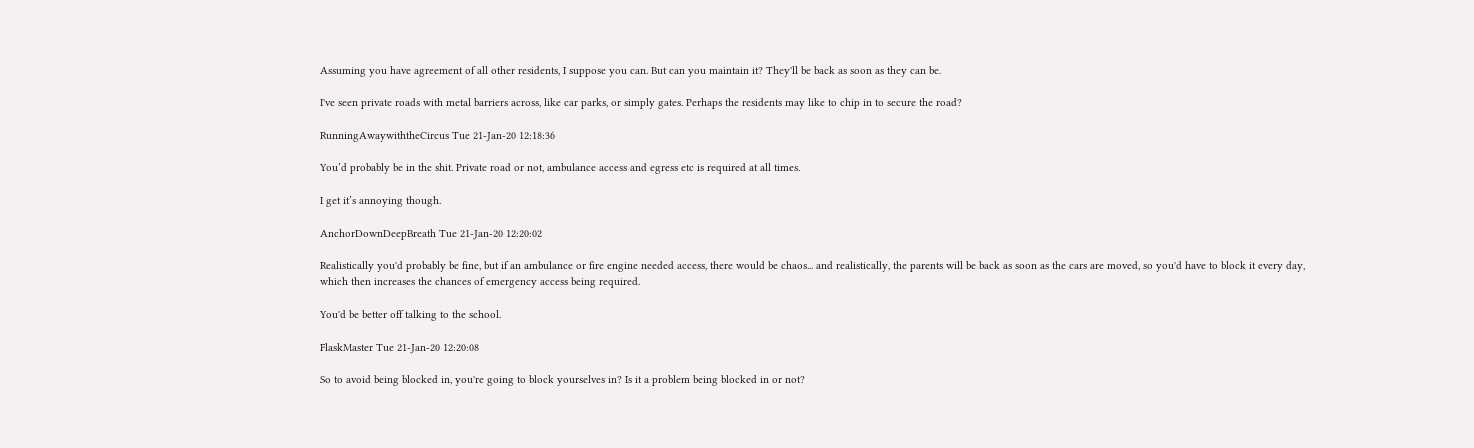Assuming you have agreement of all other residents, I suppose you can. But can you maintain it? They'll be back as soon as they can be.

I've seen private roads with metal barriers across, like car parks, or simply gates. Perhaps the residents may like to chip in to secure the road?

RunningAwaywiththeCircus Tue 21-Jan-20 12:18:36

You’d probably be in the shit. Private road or not, ambulance access and egress etc is required at all times.

I get it’s annoying though.

AnchorDownDeepBreath Tue 21-Jan-20 12:20:02

Realistically you'd probably be fine, but if an ambulance or fire engine needed access, there would be chaos... and realistically, the parents will be back as soon as the cars are moved, so you'd have to block it every day, which then increases the chances of emergency access being required.

You'd be better off talking to the school.

FlaskMaster Tue 21-Jan-20 12:20:08

So to avoid being blocked in, you're going to block yourselves in? Is it a problem being blocked in or not?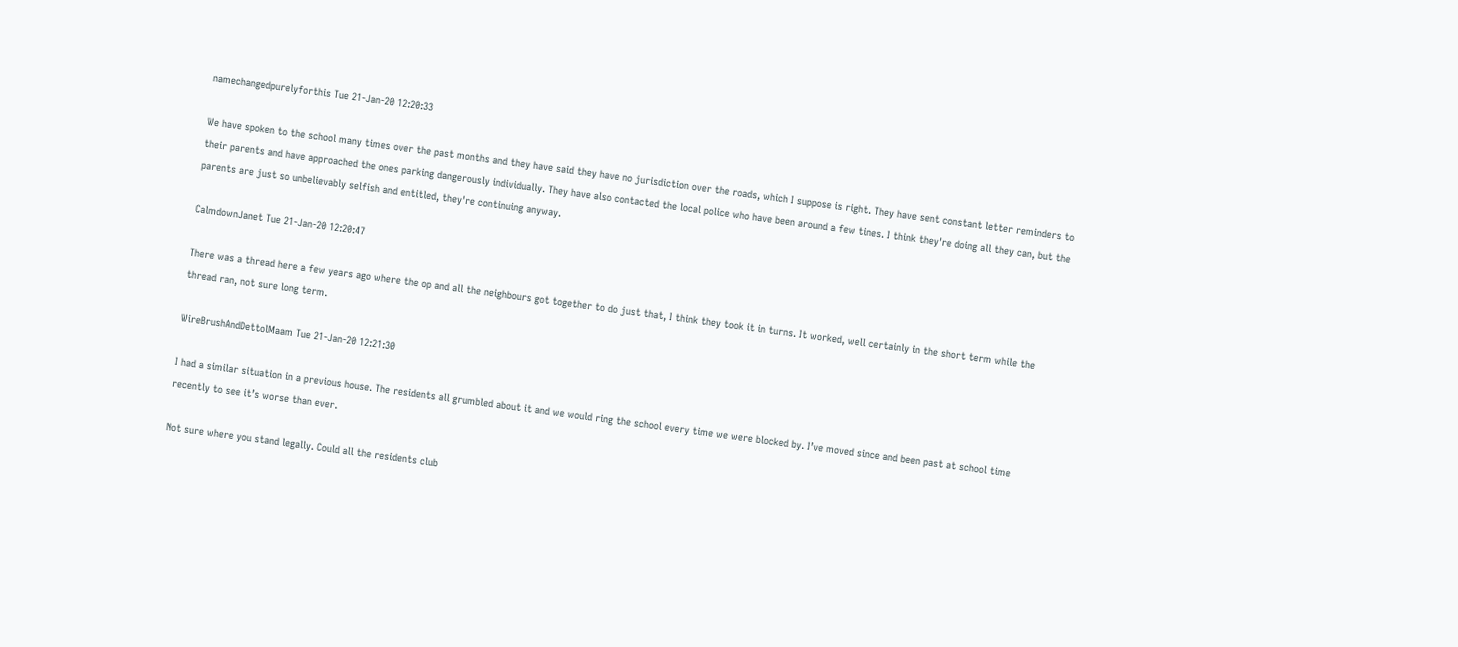namechangedpurelyforthis Tue 21-Jan-20 12:20:33

We have spoken to the school many times over the past months and they have said they have no jurisdiction over the roads, which I suppose is right. They have sent constant letter reminders to their parents and have approached the ones parking dangerously individually. They have also contacted the local police who have been around a few tines. I think they're doing all they can, but the parents are just so unbelievably selfish and entitled, they're continuing anyway.

CalmdownJanet Tue 21-Jan-20 12:20:47

There was a thread here a few years ago where the op and all the neighbours got together to do just that, I think they took it in turns. It worked, well certainly in the short term while the thread ran, not sure long term.

WireBrushAndDettolMaam Tue 21-Jan-20 12:21:30

I had a similar situation in a previous house. The residents all grumbled about it and we would ring the school every time we were blocked by. I’ve moved since and been past at school time recently to see it’s worse than ever.

Not sure where you stand legally. Could all the residents club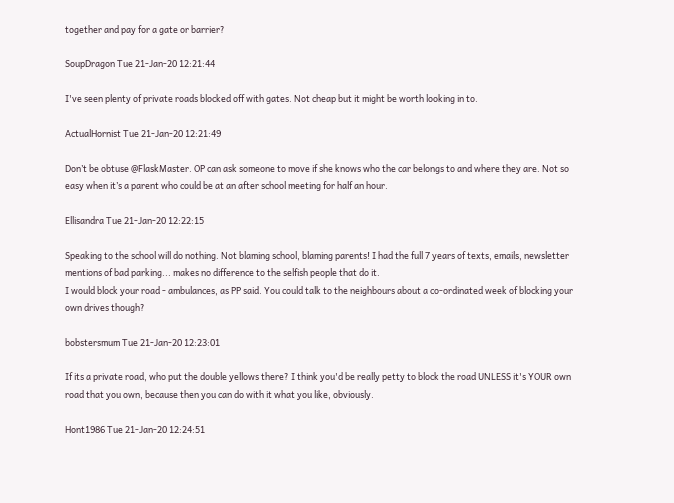together and pay for a gate or barrier?

SoupDragon Tue 21-Jan-20 12:21:44

I've seen plenty of private roads blocked off with gates. Not cheap but it might be worth looking in to.

ActualHornist Tue 21-Jan-20 12:21:49

Don’t be obtuse @FlaskMaster. OP can ask someone to move if she knows who the car belongs to and where they are. Not so easy when it’s a parent who could be at an after school meeting for half an hour.

Ellisandra Tue 21-Jan-20 12:22:15

Speaking to the school will do nothing. Not blaming school, blaming parents! I had the full 7 years of texts, emails, newsletter mentions of bad parking... makes no difference to the selfish people that do it.
I would block your road - ambulances, as PP said. You could talk to the neighbours about a co-ordinated week of blocking your own drives though?

bobstersmum Tue 21-Jan-20 12:23:01

If its a private road, who put the double yellows there? I think you'd be really petty to block the road UNLESS it's YOUR own road that you own, because then you can do with it what you like, obviously.

Hont1986 Tue 21-Jan-20 12:24:51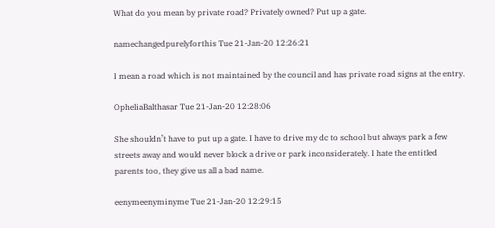What do you mean by private road? Privately owned? Put up a gate.

namechangedpurelyforthis Tue 21-Jan-20 12:26:21

I mean a road which is not maintained by the council and has private road signs at the entry.

OpheliaBalthasar Tue 21-Jan-20 12:28:06

She shouldn’t have to put up a gate. I have to drive my dc to school but always park a few streets away and would never block a drive or park inconsiderately. I hate the entitled parents too, they give us all a bad name.

eenymeenyminyme Tue 21-Jan-20 12:29:15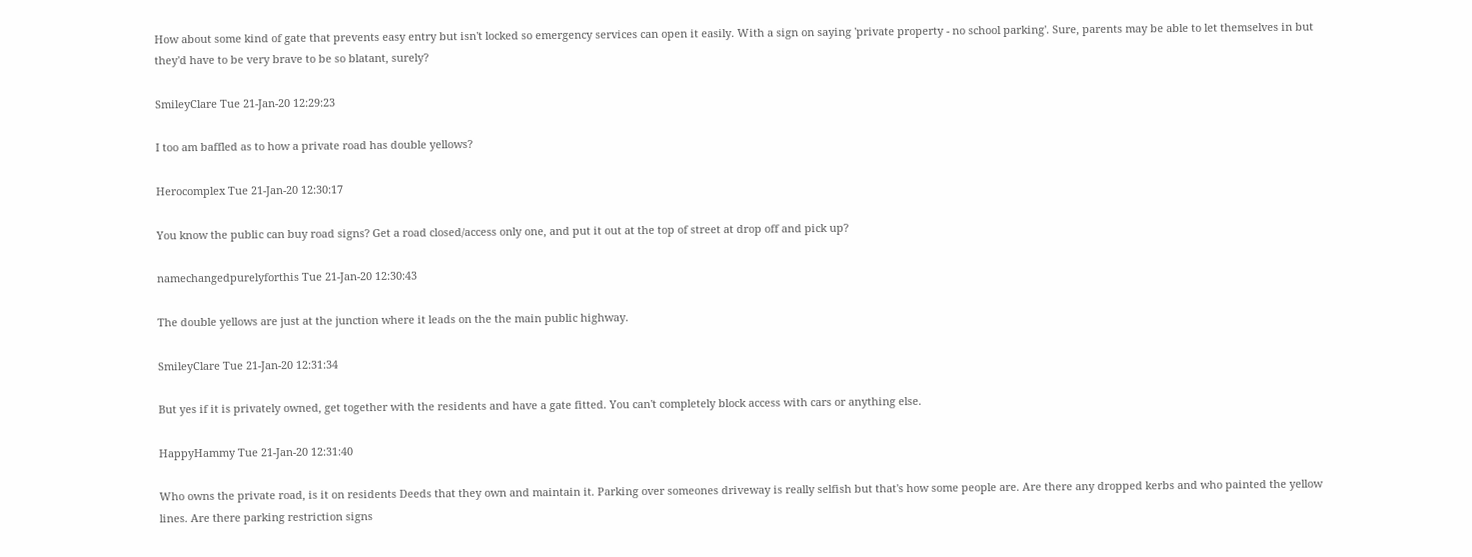How about some kind of gate that prevents easy entry but isn't locked so emergency services can open it easily. With a sign on saying 'private property - no school parking'. Sure, parents may be able to let themselves in but they'd have to be very brave to be so blatant, surely?

SmileyClare Tue 21-Jan-20 12:29:23

I too am baffled as to how a private road has double yellows?

Herocomplex Tue 21-Jan-20 12:30:17

You know the public can buy road signs? Get a road closed/access only one, and put it out at the top of street at drop off and pick up?

namechangedpurelyforthis Tue 21-Jan-20 12:30:43

The double yellows are just at the junction where it leads on the the main public highway.

SmileyClare Tue 21-Jan-20 12:31:34

But yes if it is privately owned, get together with the residents and have a gate fitted. You can't completely block access with cars or anything else.

HappyHammy Tue 21-Jan-20 12:31:40

Who owns the private road, is it on residents Deeds that they own and maintain it. Parking over someones driveway is really selfish but that's how some people are. Are there any dropped kerbs and who painted the yellow lines. Are there parking restriction signs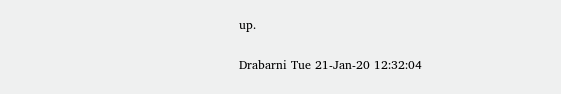up.

Drabarni Tue 21-Jan-20 12:32:04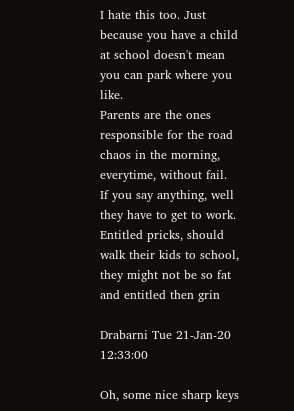I hate this too. Just because you have a child at school doesn't mean you can park where you like.
Parents are the ones responsible for the road chaos in the morning, everytime, without fail.
If you say anything, well they have to get to work.
Entitled pricks, should walk their kids to school, they might not be so fat and entitled then grin

Drabarni Tue 21-Jan-20 12:33:00

Oh, some nice sharp keys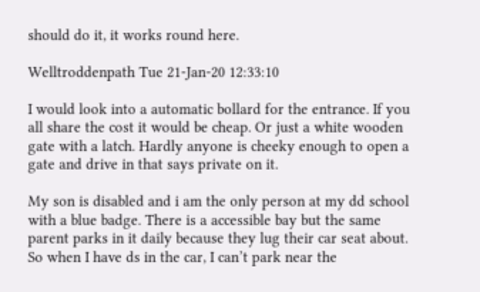should do it, it works round here.

Welltroddenpath Tue 21-Jan-20 12:33:10

I would look into a automatic bollard for the entrance. If you all share the cost it would be cheap. Or just a white wooden gate with a latch. Hardly anyone is cheeky enough to open a gate and drive in that says private on it.

My son is disabled and i am the only person at my dd school with a blue badge. There is a accessible bay but the same parent parks in it daily because they lug their car seat about. So when I have ds in the car, I can’t park near the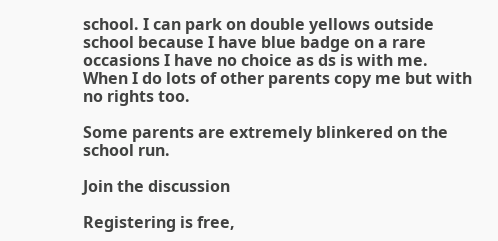school. I can park on double yellows outside school because I have blue badge on a rare occasions I have no choice as ds is with me. When I do lots of other parents copy me but with no rights too.

Some parents are extremely blinkered on the school run.

Join the discussion

Registering is free,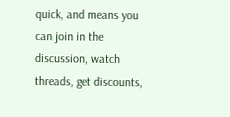quick, and means you can join in the discussion, watch threads, get discounts,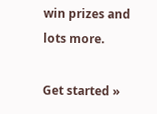win prizes and lots more.

Get started »